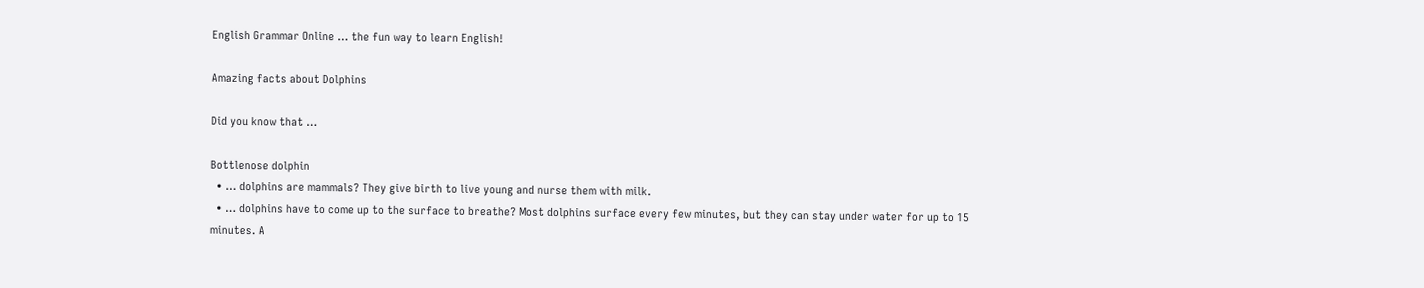English Grammar Online … the fun way to learn English!

Amazing facts about Dolphins

Did you know that …

Bottlenose dolphin
  • … dolphins are mammals? They give birth to live young and nurse them with milk.
  • … dolphins have to come up to the surface to breathe? Most dolphins surface every few minutes, but they can stay under water for up to 15 minutes. A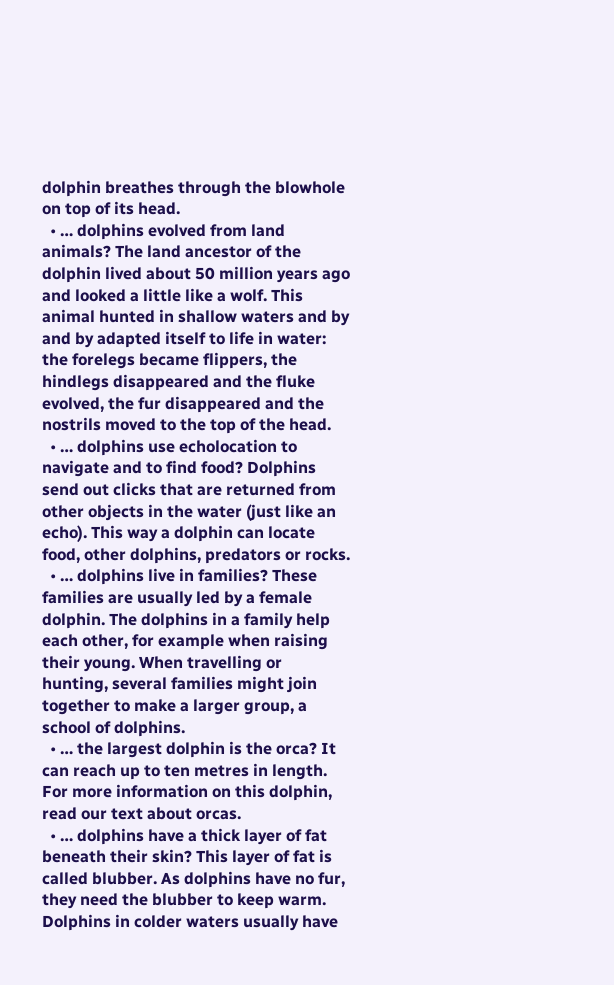dolphin breathes through the blowhole on top of its head.
  • … dolphins evolved from land animals? The land ancestor of the dolphin lived about 50 million years ago and looked a little like a wolf. This animal hunted in shallow waters and by and by adapted itself to life in water: the forelegs became flippers, the hindlegs disappeared and the fluke evolved, the fur disappeared and the nostrils moved to the top of the head.
  • … dolphins use echolocation to navigate and to find food? Dolphins send out clicks that are returned from other objects in the water (just like an echo). This way a dolphin can locate food, other dolphins, predators or rocks.
  • … dolphins live in families? These families are usually led by a female dolphin. The dolphins in a family help each other, for example when raising their young. When travelling or hunting, several families might join together to make a larger group, a school of dolphins.
  • … the largest dolphin is the orca? It can reach up to ten metres in length. For more information on this dolphin, read our text about orcas.
  • … dolphins have a thick layer of fat beneath their skin? This layer of fat is called blubber. As dolphins have no fur, they need the blubber to keep warm. Dolphins in colder waters usually have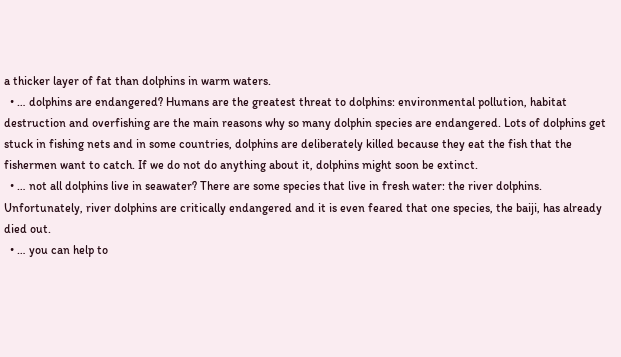a thicker layer of fat than dolphins in warm waters.
  • … dolphins are endangered? Humans are the greatest threat to dolphins: environmental pollution, habitat destruction and overfishing are the main reasons why so many dolphin species are endangered. Lots of dolphins get stuck in fishing nets and in some countries, dolphins are deliberately killed because they eat the fish that the fishermen want to catch. If we do not do anything about it, dolphins might soon be extinct.
  • … not all dolphins live in seawater? There are some species that live in fresh water: the river dolphins. Unfortunately, river dolphins are critically endangered and it is even feared that one species, the baiji, has already died out.
  • … you can help to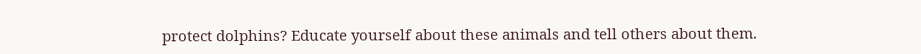protect dolphins? Educate yourself about these animals and tell others about them.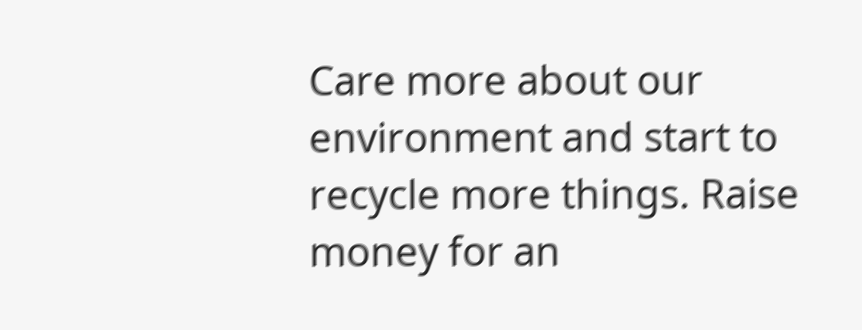Care more about our environment and start to recycle more things. Raise money for an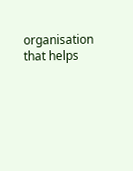organisation that helps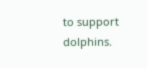to support dolphins.